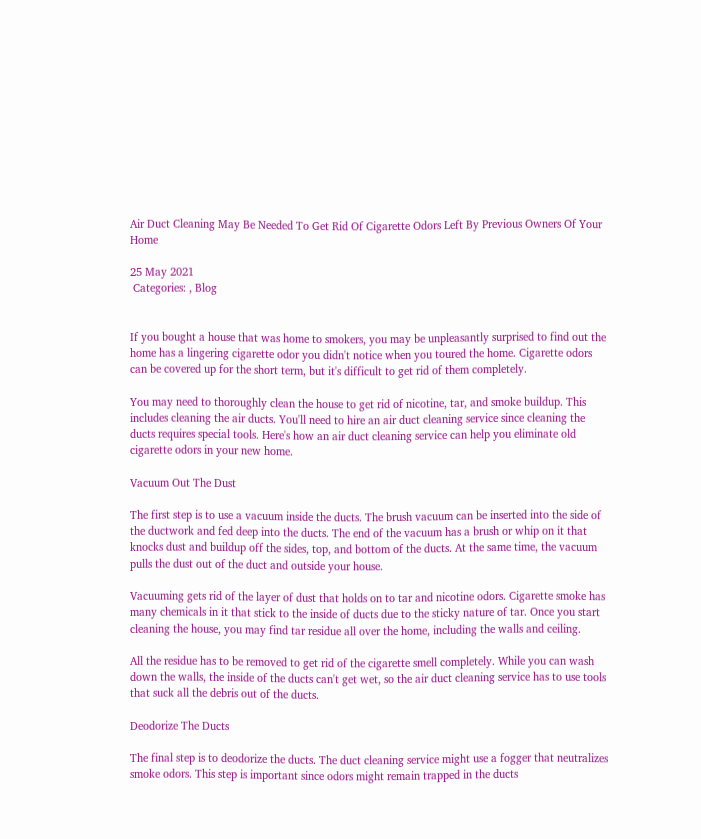Air Duct Cleaning May Be Needed To Get Rid Of Cigarette Odors Left By Previous Owners Of Your Home

25 May 2021
 Categories: , Blog


If you bought a house that was home to smokers, you may be unpleasantly surprised to find out the home has a lingering cigarette odor you didn't notice when you toured the home. Cigarette odors can be covered up for the short term, but it's difficult to get rid of them completely.

You may need to thoroughly clean the house to get rid of nicotine, tar, and smoke buildup. This includes cleaning the air ducts. You'll need to hire an air duct cleaning service since cleaning the ducts requires special tools. Here's how an air duct cleaning service can help you eliminate old cigarette odors in your new home.

Vacuum Out The Dust

The first step is to use a vacuum inside the ducts. The brush vacuum can be inserted into the side of the ductwork and fed deep into the ducts. The end of the vacuum has a brush or whip on it that knocks dust and buildup off the sides, top, and bottom of the ducts. At the same time, the vacuum pulls the dust out of the duct and outside your house.

Vacuuming gets rid of the layer of dust that holds on to tar and nicotine odors. Cigarette smoke has many chemicals in it that stick to the inside of ducts due to the sticky nature of tar. Once you start cleaning the house, you may find tar residue all over the home, including the walls and ceiling.

All the residue has to be removed to get rid of the cigarette smell completely. While you can wash down the walls, the inside of the ducts can't get wet, so the air duct cleaning service has to use tools that suck all the debris out of the ducts.

Deodorize The Ducts

The final step is to deodorize the ducts. The duct cleaning service might use a fogger that neutralizes smoke odors. This step is important since odors might remain trapped in the ducts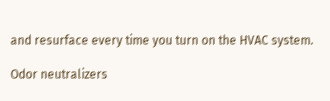and resurface every time you turn on the HVAC system.

Odor neutralizers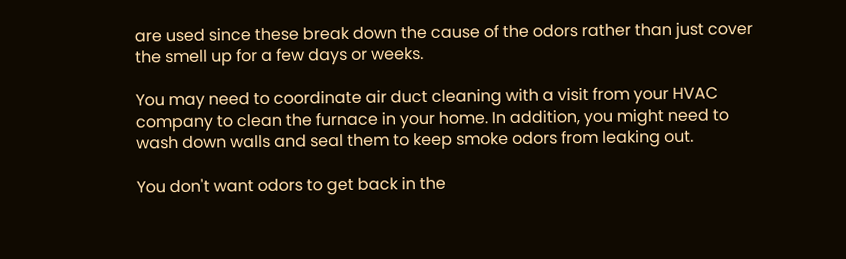are used since these break down the cause of the odors rather than just cover the smell up for a few days or weeks.

You may need to coordinate air duct cleaning with a visit from your HVAC company to clean the furnace in your home. In addition, you might need to wash down walls and seal them to keep smoke odors from leaking out.

You don't want odors to get back in the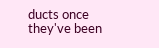ducts once they've been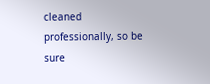cleaned professionally, so be sure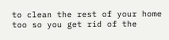to clean the rest of your home too so you get rid of the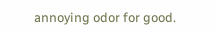annoying odor for good.